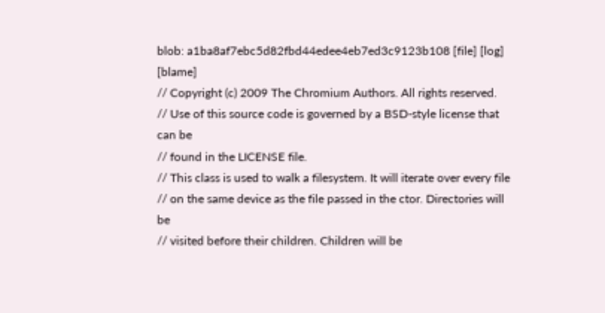blob: a1ba8af7ebc5d82fbd44edee4eb7ed3c9123b108 [file] [log] [blame]
// Copyright (c) 2009 The Chromium Authors. All rights reserved.
// Use of this source code is governed by a BSD-style license that can be
// found in the LICENSE file.
// This class is used to walk a filesystem. It will iterate over every file
// on the same device as the file passed in the ctor. Directories will be
// visited before their children. Children will be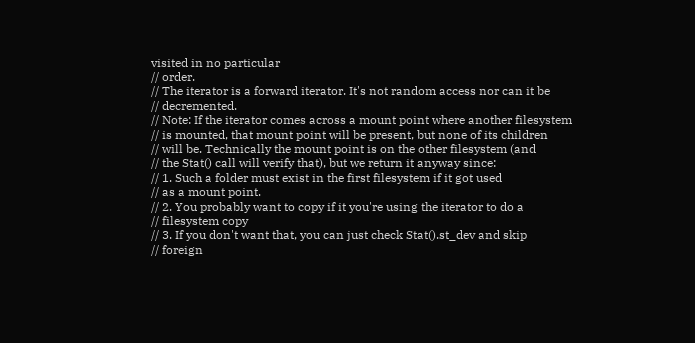visited in no particular
// order.
// The iterator is a forward iterator. It's not random access nor can it be
// decremented.
// Note: If the iterator comes across a mount point where another filesystem
// is mounted, that mount point will be present, but none of its children
// will be. Technically the mount point is on the other filesystem (and
// the Stat() call will verify that), but we return it anyway since:
// 1. Such a folder must exist in the first filesystem if it got used
// as a mount point.
// 2. You probably want to copy if it you're using the iterator to do a
// filesystem copy
// 3. If you don't want that, you can just check Stat().st_dev and skip
// foreign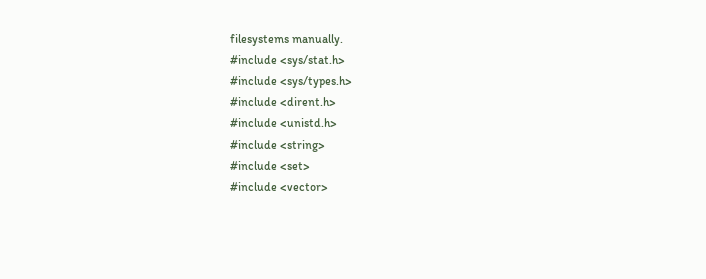filesystems manually.
#include <sys/stat.h>
#include <sys/types.h>
#include <dirent.h>
#include <unistd.h>
#include <string>
#include <set>
#include <vector>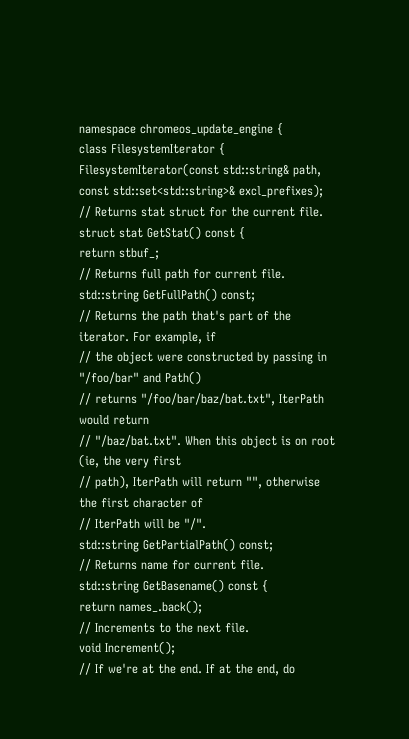namespace chromeos_update_engine {
class FilesystemIterator {
FilesystemIterator(const std::string& path,
const std::set<std::string>& excl_prefixes);
// Returns stat struct for the current file.
struct stat GetStat() const {
return stbuf_;
// Returns full path for current file.
std::string GetFullPath() const;
// Returns the path that's part of the iterator. For example, if
// the object were constructed by passing in "/foo/bar" and Path()
// returns "/foo/bar/baz/bat.txt", IterPath would return
// "/baz/bat.txt". When this object is on root (ie, the very first
// path), IterPath will return "", otherwise the first character of
// IterPath will be "/".
std::string GetPartialPath() const;
// Returns name for current file.
std::string GetBasename() const {
return names_.back();
// Increments to the next file.
void Increment();
// If we're at the end. If at the end, do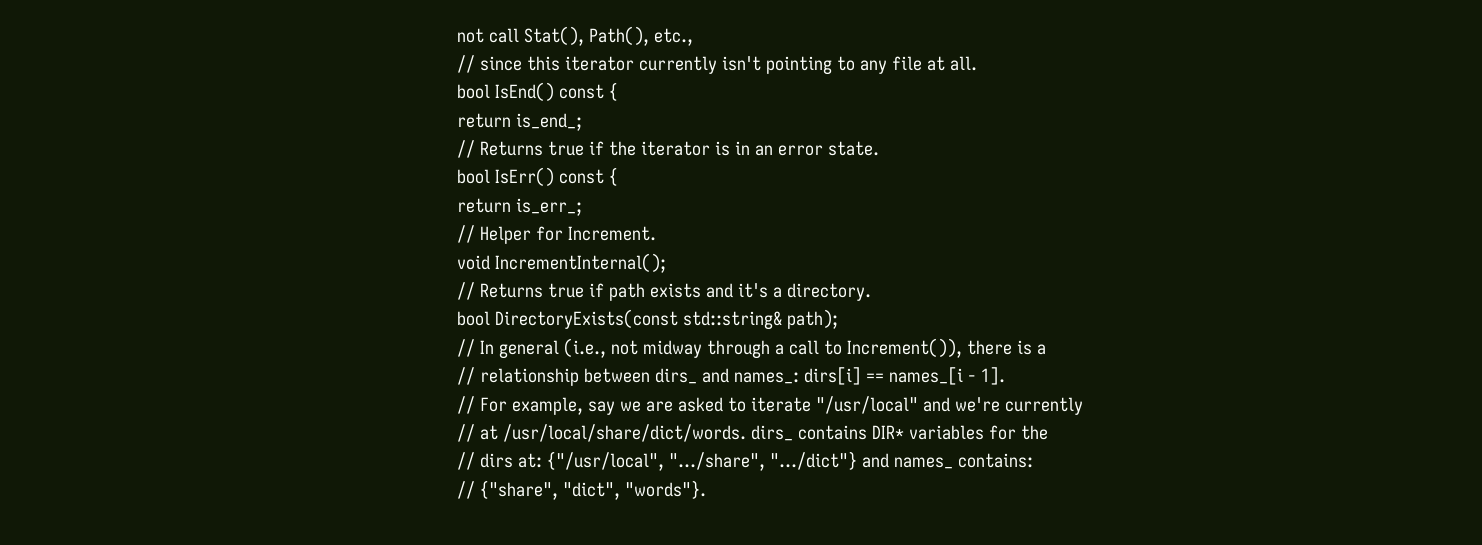not call Stat(), Path(), etc.,
// since this iterator currently isn't pointing to any file at all.
bool IsEnd() const {
return is_end_;
// Returns true if the iterator is in an error state.
bool IsErr() const {
return is_err_;
// Helper for Increment.
void IncrementInternal();
// Returns true if path exists and it's a directory.
bool DirectoryExists(const std::string& path);
// In general (i.e., not midway through a call to Increment()), there is a
// relationship between dirs_ and names_: dirs[i] == names_[i - 1].
// For example, say we are asked to iterate "/usr/local" and we're currently
// at /usr/local/share/dict/words. dirs_ contains DIR* variables for the
// dirs at: {"/usr/local", ".../share", ".../dict"} and names_ contains:
// {"share", "dict", "words"}.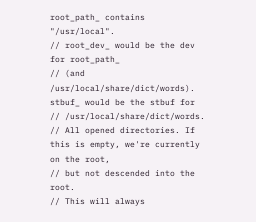root_path_ contains "/usr/local".
// root_dev_ would be the dev for root_path_
// (and /usr/local/share/dict/words). stbuf_ would be the stbuf for
// /usr/local/share/dict/words.
// All opened directories. If this is empty, we're currently on the root,
// but not descended into the root.
// This will always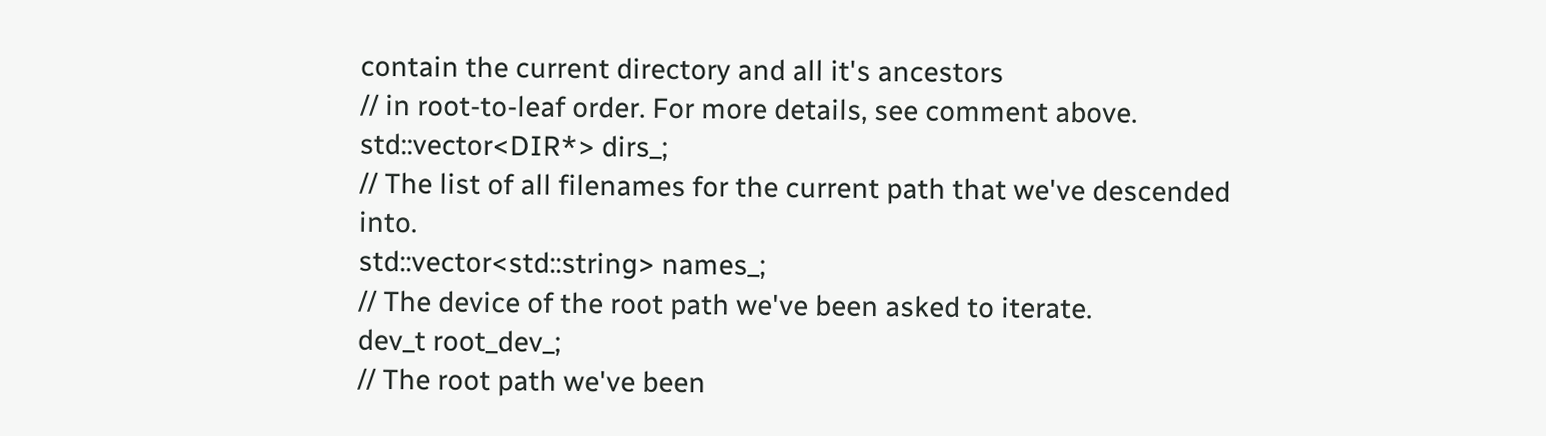contain the current directory and all it's ancestors
// in root-to-leaf order. For more details, see comment above.
std::vector<DIR*> dirs_;
// The list of all filenames for the current path that we've descended into.
std::vector<std::string> names_;
// The device of the root path we've been asked to iterate.
dev_t root_dev_;
// The root path we've been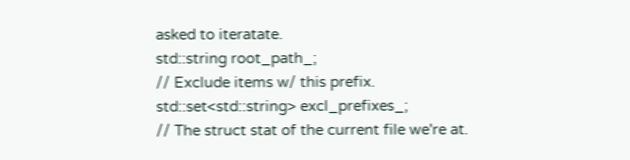asked to iteratate.
std::string root_path_;
// Exclude items w/ this prefix.
std::set<std::string> excl_prefixes_;
// The struct stat of the current file we're at.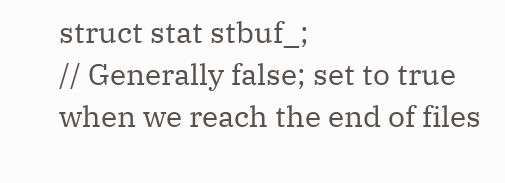struct stat stbuf_;
// Generally false; set to true when we reach the end of files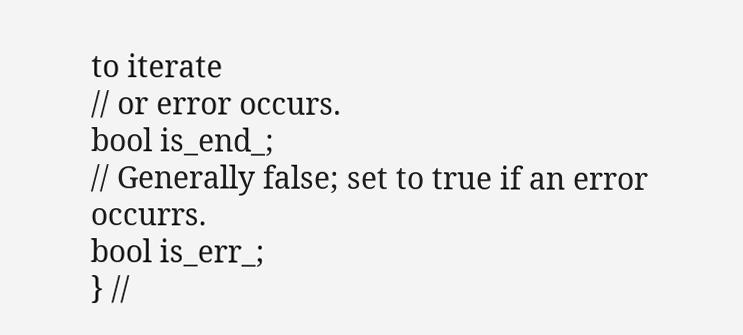to iterate
// or error occurs.
bool is_end_;
// Generally false; set to true if an error occurrs.
bool is_err_;
} //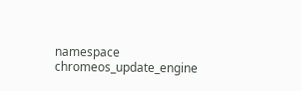namespace chromeos_update_engine